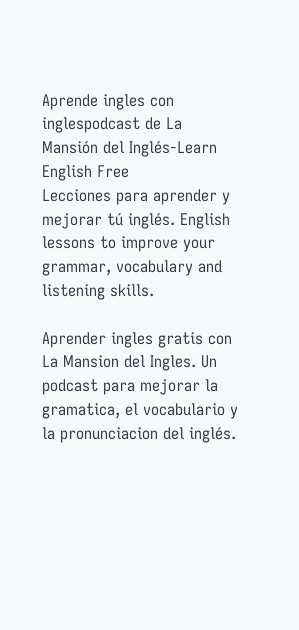Aprende ingles con inglespodcast de La Mansión del Inglés-Learn English Free
Lecciones para aprender y mejorar tú inglés. English lessons to improve your grammar, vocabulary and listening skills.

Aprender ingles gratis con La Mansion del Ingles. Un podcast para mejorar la gramatica, el vocabulario y la pronunciacion del inglés.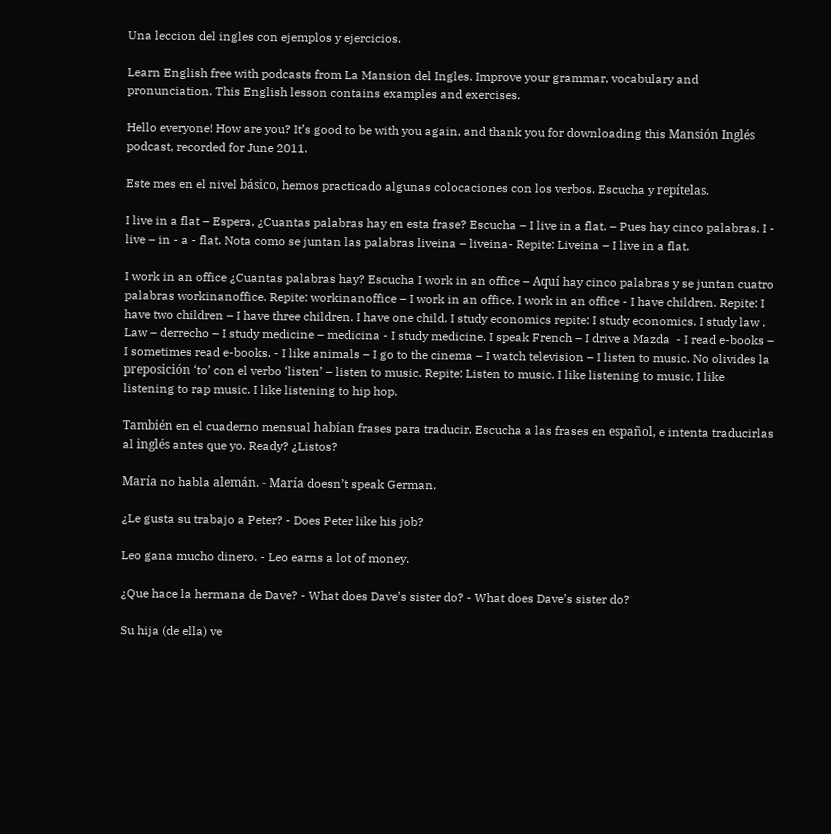Una leccion del ingles con ejemplos y ejercicios.

Learn English free with podcasts from La Mansion del Ingles. Improve your grammar, vocabulary and pronunciation. This English lesson contains examples and exercises.

Hello everyone! How are you? It’s good to be with you again, and thank you for downloading this Mansión Inglés podcast, recorded for June 2011.

Este mes en el nivel básico, hemos practicado algunas colocaciones con los verbos. Escucha y repítelas.

I live in a flat – Espera, ¿Cuantas palabras hay en esta frase? Escucha – I live in a flat. – Pues hay cinco palabras. I - live – in - a - flat. Nota como se juntan las palabras liveina – liveina- Repite: Liveina – I live in a flat.

I work in an office ¿Cuantas palabras hay? Escucha I work in an office – Aquí hay cinco palabras y se juntan cuatro palabras workinanoffice. Repite: workinanoffice – I work in an office. I work in an office - I have children. Repite: I have two children – I have three children. I have one child. I study economics repite: I study economics. I study law . Law – derrecho – I study medicine – medicina - I study medicine. I speak French – I drive a Mazda  - I read e-books – I sometimes read e-books. - I like animals – I go to the cinema – I watch television – I listen to music. No olivides la preposición ‘to’ con el verbo ‘listen’ – listen to music. Repite: Listen to music. I like listening to music. I like listening to rap music. I like listening to hip hop.

También en el cuaderno mensual habían frases para traducir. Escucha a las frases en español, e intenta traducirlas al inglés antes que yo. Ready? ¿Listos?

María no habla alemán. - María doesn’t speak German.

¿Le gusta su trabajo a Peter? - Does Peter like his job?

Leo gana mucho dinero. - Leo earns a lot of money.

¿Que hace la hermana de Dave? - What does Dave’s sister do? - What does Dave’s sister do?

Su hija (de ella) ve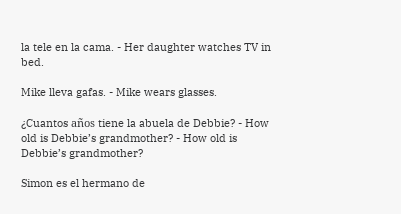la tele en la cama. - Her daughter watches TV in bed.

Mike lleva gafas. - Mike wears glasses.

¿Cuantos años tiene la abuela de Debbie? - How old is Debbie’s grandmother? - How old is Debbie’s grandmother?

Simon es el hermano de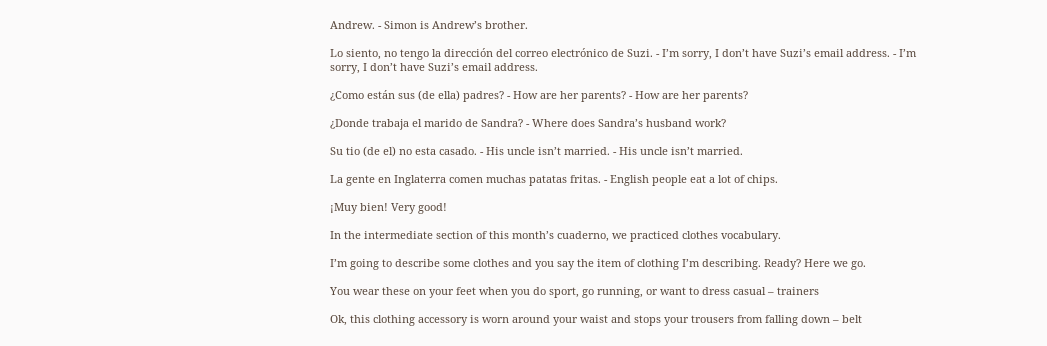Andrew. - Simon is Andrew’s brother.

Lo siento, no tengo la dirección del correo electrónico de Suzi. - I’m sorry, I don’t have Suzi’s email address. - I’m sorry, I don’t have Suzi’s email address.

¿Como están sus (de ella) padres? - How are her parents? - How are her parents?

¿Donde trabaja el marido de Sandra? - Where does Sandra’s husband work?

Su tio (de el) no esta casado. - His uncle isn’t married. - His uncle isn’t married.

La gente en Inglaterra comen muchas patatas fritas. - English people eat a lot of chips.

¡Muy bien! Very good!

In the intermediate section of this month’s cuaderno, we practiced clothes vocabulary.

I’m going to describe some clothes and you say the item of clothing I’m describing. Ready? Here we go.

You wear these on your feet when you do sport, go running, or want to dress casual – trainers

Ok, this clothing accessory is worn around your waist and stops your trousers from falling down – belt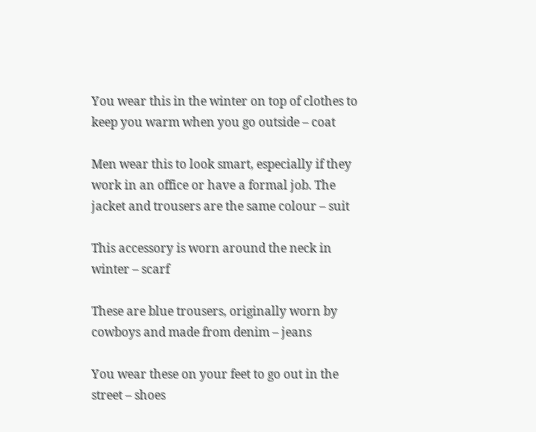You wear this in the winter on top of clothes to keep you warm when you go outside – coat

Men wear this to look smart, especially if they work in an office or have a formal job. The jacket and trousers are the same colour – suit

This accessory is worn around the neck in winter – scarf

These are blue trousers, originally worn by cowboys and made from denim – jeans

You wear these on your feet to go out in the street – shoes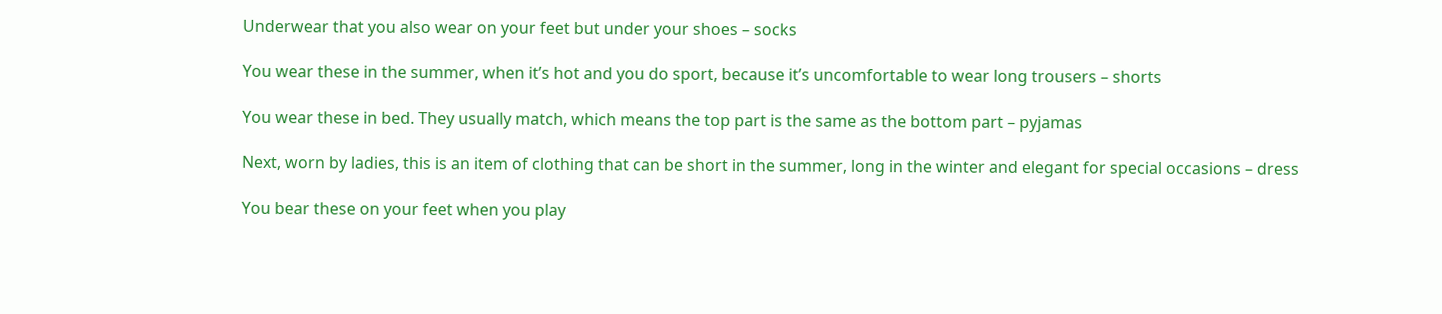Underwear that you also wear on your feet but under your shoes – socks

You wear these in the summer, when it’s hot and you do sport, because it’s uncomfortable to wear long trousers – shorts

You wear these in bed. They usually match, which means the top part is the same as the bottom part – pyjamas

Next, worn by ladies, this is an item of clothing that can be short in the summer, long in the winter and elegant for special occasions – dress

You bear these on your feet when you play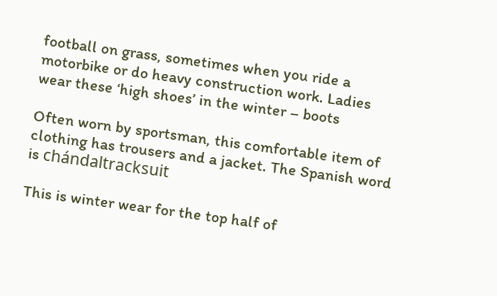football on grass, sometimes when you ride a motorbike or do heavy construction work. Ladies wear these ‘high shoes’ in the winter – boots

Often worn by sportsman, this comfortable item of clothing has trousers and a jacket. The Spanish word is chándaltracksuit

This is winter wear for the top half of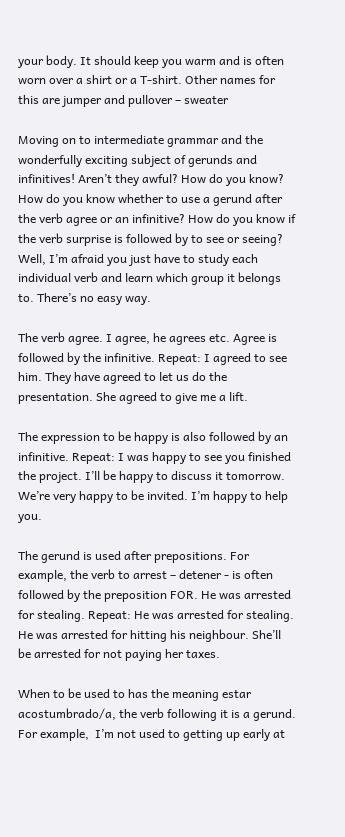your body. It should keep you warm and is often worn over a shirt or a T-shirt. Other names for this are jumper and pullover – sweater

Moving on to intermediate grammar and the wonderfully exciting subject of gerunds and infinitives! Aren’t they awful? How do you know? How do you know whether to use a gerund after the verb agree or an infinitive? How do you know if the verb surprise is followed by to see or seeing? Well, I’m afraid you just have to study each individual verb and learn which group it belongs to. There’s no easy way.

The verb agree. I agree, he agrees etc. Agree is followed by the infinitive. Repeat: I agreed to see him. They have agreed to let us do the presentation. She agreed to give me a lift.

The expression to be happy is also followed by an infinitive. Repeat: I was happy to see you finished the project. I’ll be happy to discuss it tomorrow. We’re very happy to be invited. I’m happy to help you.

The gerund is used after prepositions. For example, the verb to arrest – detener - is often followed by the preposition FOR. He was arrested for stealing. Repeat: He was arrested for stealing. He was arrested for hitting his neighbour. She’ll be arrested for not paying her taxes.

When to be used to has the meaning estar acostumbrado/a, the verb following it is a gerund. For example,  I’m not used to getting up early at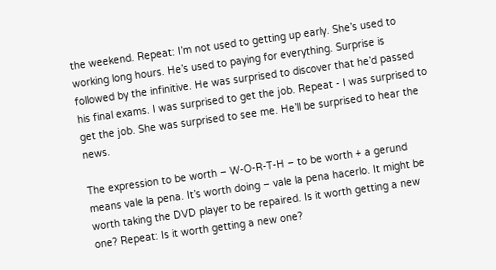the weekend. Repeat: I’m not used to getting up early. She’s used to working long hours. He’s used to paying for everything. Surprise is followed by the infinitive. He was surprised to discover that he’d passed his final exams. I was surprised to get the job. Repeat - I was surprised to get the job. She was surprised to see me. He’ll be surprised to hear the news.

The expression to be worth – W-O-R-T-H – to be worth + a gerund means vale la pena. It’s worth doing – vale la pena hacerlo. It might be worth taking the DVD player to be repaired. Is it worth getting a new one? Repeat: Is it worth getting a new one?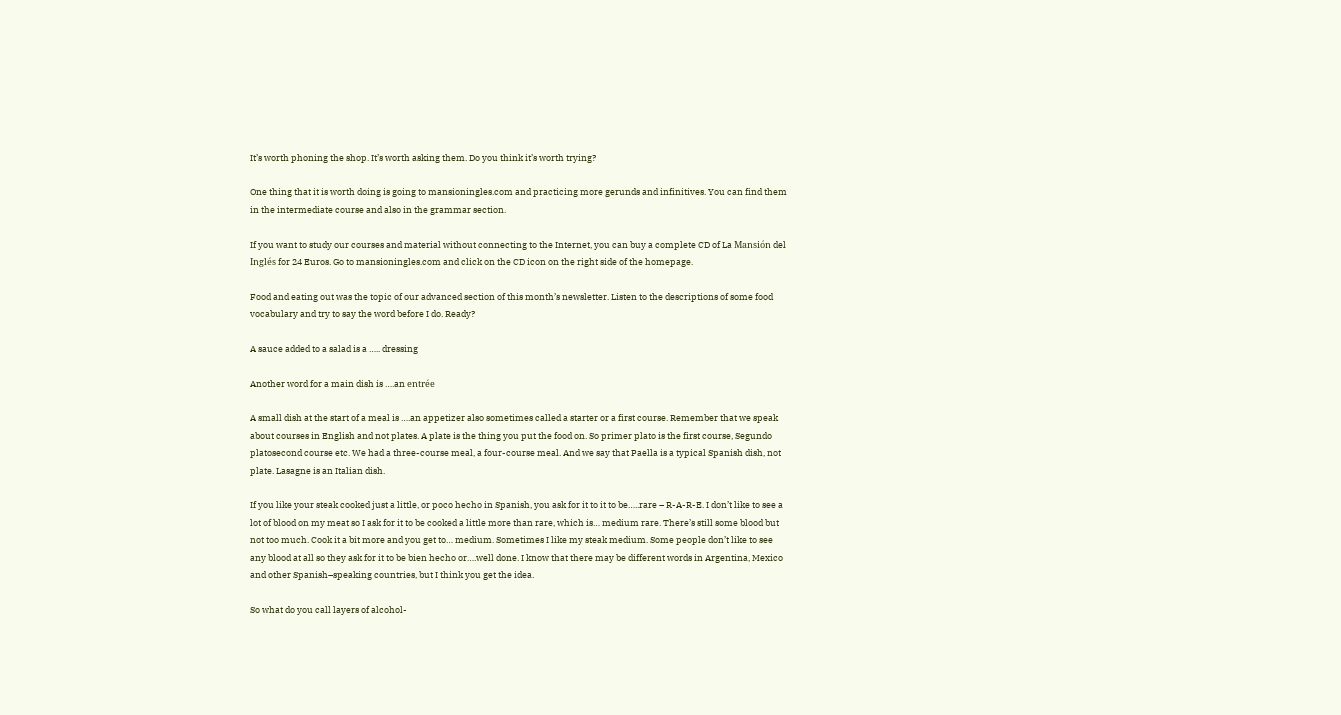It’s worth phoning the shop. It’s worth asking them. Do you think it’s worth trying?

One thing that it is worth doing is going to mansioningles.com and practicing more gerunds and infinitives. You can find them in the intermediate course and also in the grammar section.

If you want to study our courses and material without connecting to the Internet, you can buy a complete CD of La Mansión del Inglés for 24 Euros. Go to mansioningles.com and click on the CD icon on the right side of the homepage.

Food and eating out was the topic of our advanced section of this month’s newsletter. Listen to the descriptions of some food vocabulary and try to say the word before I do. Ready?

A sauce added to a salad is a ….. dressing

Another word for a main dish is ….an entrée

A small dish at the start of a meal is ….an appetizer also sometimes called a starter or a first course. Remember that we speak about courses in English and not plates. A plate is the thing you put the food on. So primer plato is the first course, Segundo platosecond course etc. We had a three-course meal, a four-course meal. And we say that Paella is a typical Spanish dish, not plate. Lasagne is an Italian dish.

If you like your steak cooked just a little, or poco hecho in Spanish, you ask for it to it to be…..rare – R-A-R-E. I don’t like to see a lot of blood on my meat so I ask for it to be cooked a little more than rare, which is… medium rare. There’s still some blood but not too much. Cook it a bit more and you get to… medium. Sometimes I like my steak medium. Some people don’t like to see any blood at all so they ask for it to be bien hecho or….well done. I know that there may be different words in Argentina, Mexico and other Spanish–speaking countries, but I think you get the idea.

So what do you call layers of alcohol-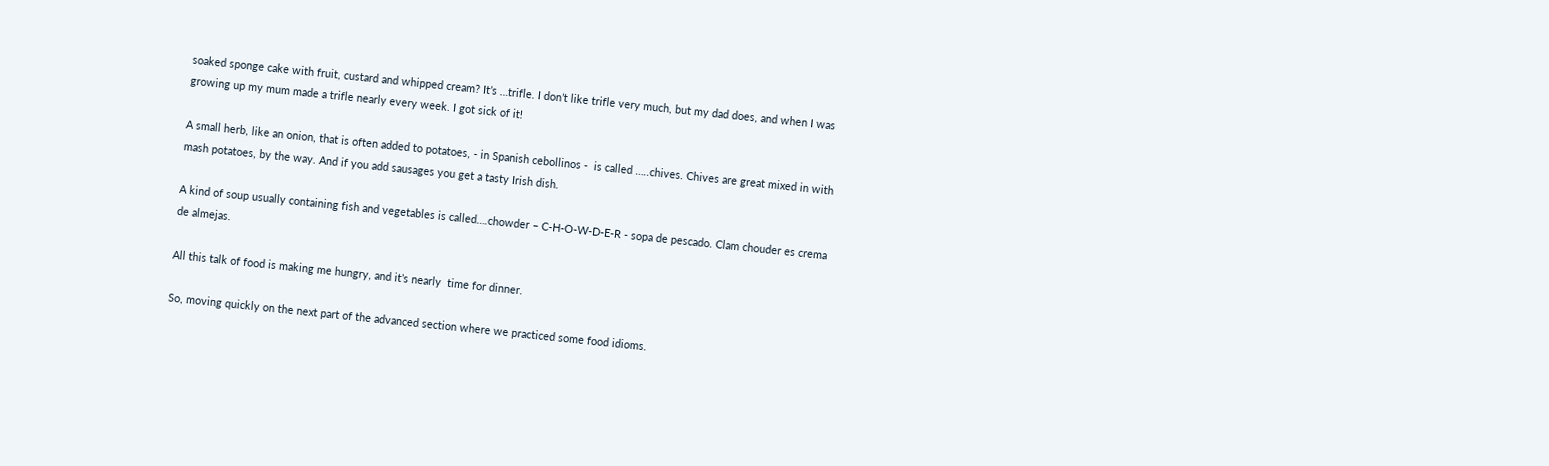soaked sponge cake with fruit, custard and whipped cream? It’s …trifle. I don’t like trifle very much, but my dad does, and when I was growing up my mum made a trifle nearly every week. I got sick of it!

A small herb, like an onion, that is often added to potatoes, - in Spanish cebollinos -  is called …..chives. Chives are great mixed in with mash potatoes, by the way. And if you add sausages you get a tasty Irish dish.

A kind of soup usually containing fish and vegetables is called….chowder – C-H-O-W-D-E-R - sopa de pescado. Clam chouder es crema de almejas.

All this talk of food is making me hungry, and it’s nearly  time for dinner.

So, moving quickly on the next part of the advanced section where we practiced some food idioms.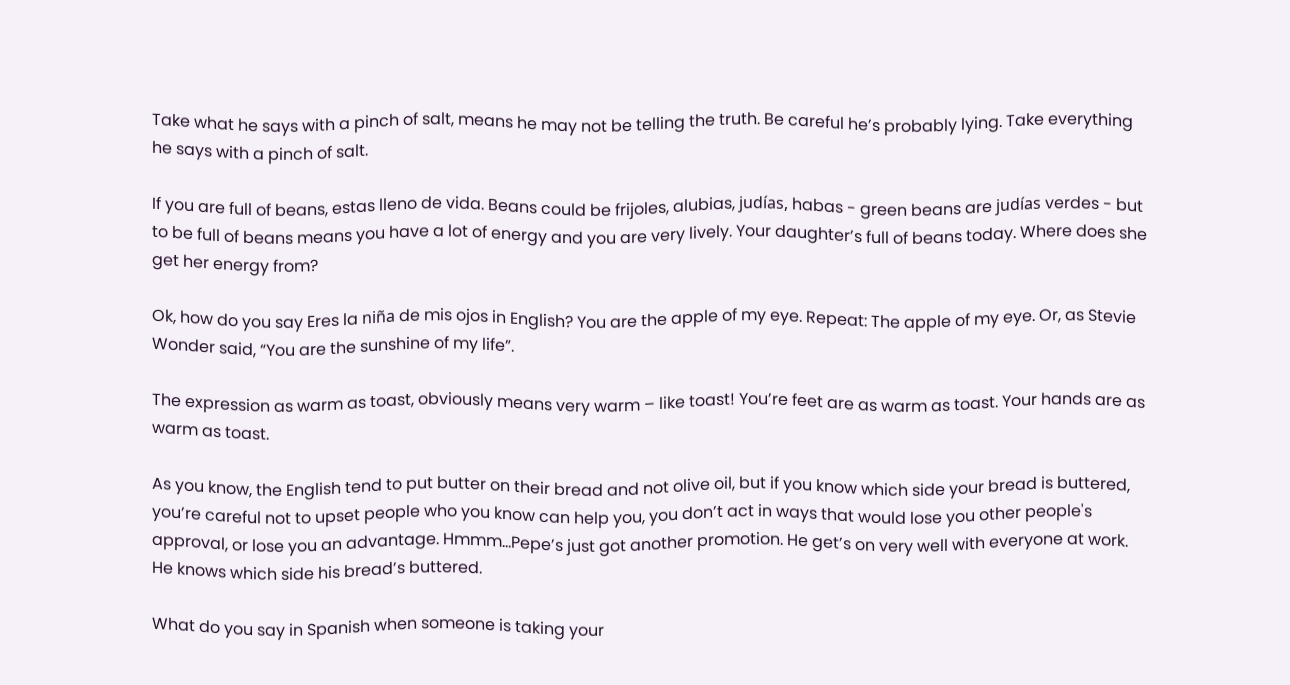Take what he says with a pinch of salt, means he may not be telling the truth. Be careful he’s probably lying. Take everything he says with a pinch of salt.

If you are full of beans, estas lleno de vida. Beans could be frijoles, alubias, judías, habas - green beans are judías verdes - but to be full of beans means you have a lot of energy and you are very lively. Your daughter’s full of beans today. Where does she get her energy from?

Ok, how do you say Eres la niña de mis ojos in English? You are the apple of my eye. Repeat: The apple of my eye. Or, as Stevie Wonder said, “You are the sunshine of my life”.

The expression as warm as toast, obviously means very warm – like toast! You’re feet are as warm as toast. Your hands are as warm as toast.

As you know, the English tend to put butter on their bread and not olive oil, but if you know which side your bread is buttered, you’re careful not to upset people who you know can help you, you don’t act in ways that would lose you other people's approval, or lose you an advantage. Hmmm…Pepe’s just got another promotion. He get’s on very well with everyone at work. He knows which side his bread’s buttered.

What do you say in Spanish when someone is taking your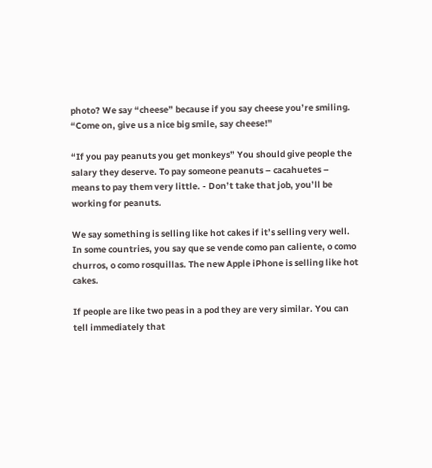photo? We say “cheese” because if you say cheese you’re smiling. “Come on, give us a nice big smile, say cheese!”

“If you pay peanuts you get monkeys” You should give people the salary they deserve. To pay someone peanuts – cacahuetes – means to pay them very little. - Don’t take that job, you’ll be working for peanuts.

We say something is selling like hot cakes if it’s selling very well. In some countries, you say que se vende como pan caliente, o como churros, o como rosquillas. The new Apple iPhone is selling like hot cakes.

If people are like two peas in a pod they are very similar. You can tell immediately that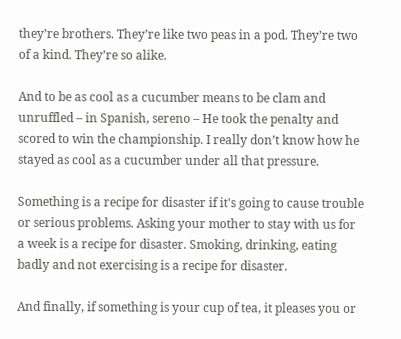they’re brothers. They’re like two peas in a pod. They’re two of a kind. They’re so alike.

And to be as cool as a cucumber means to be clam and unruffled – in Spanish, sereno – He took the penalty and scored to win the championship. I really don’t know how he stayed as cool as a cucumber under all that pressure.

Something is a recipe for disaster if it's going to cause trouble or serious problems. Asking your mother to stay with us for a week is a recipe for disaster. Smoking, drinking, eating badly and not exercising is a recipe for disaster.

And finally, if something is your cup of tea, it pleases you or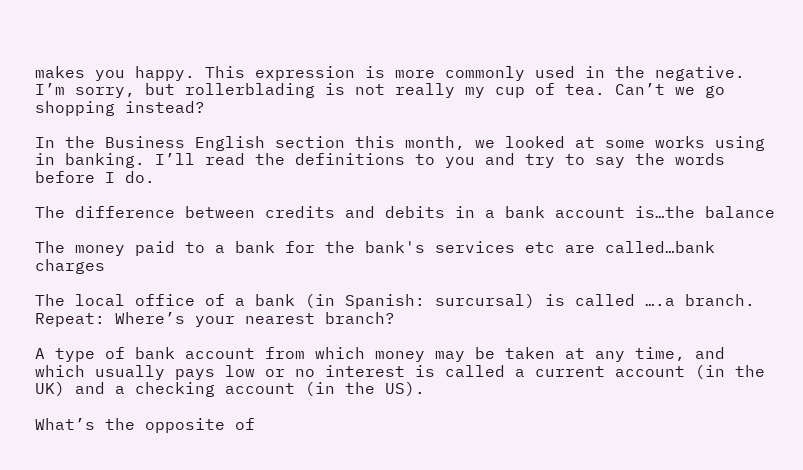makes you happy. This expression is more commonly used in the negative. I’m sorry, but rollerblading is not really my cup of tea. Can’t we go shopping instead?

In the Business English section this month, we looked at some works using in banking. I’ll read the definitions to you and try to say the words before I do.

The difference between credits and debits in a bank account is…the balance

The money paid to a bank for the bank's services etc are called…bank charges

The local office of a bank (in Spanish: surcursal) is called ….a branch. Repeat: Where’s your nearest branch?

A type of bank account from which money may be taken at any time, and which usually pays low or no interest is called a current account (in the UK) and a checking account (in the US).

What’s the opposite of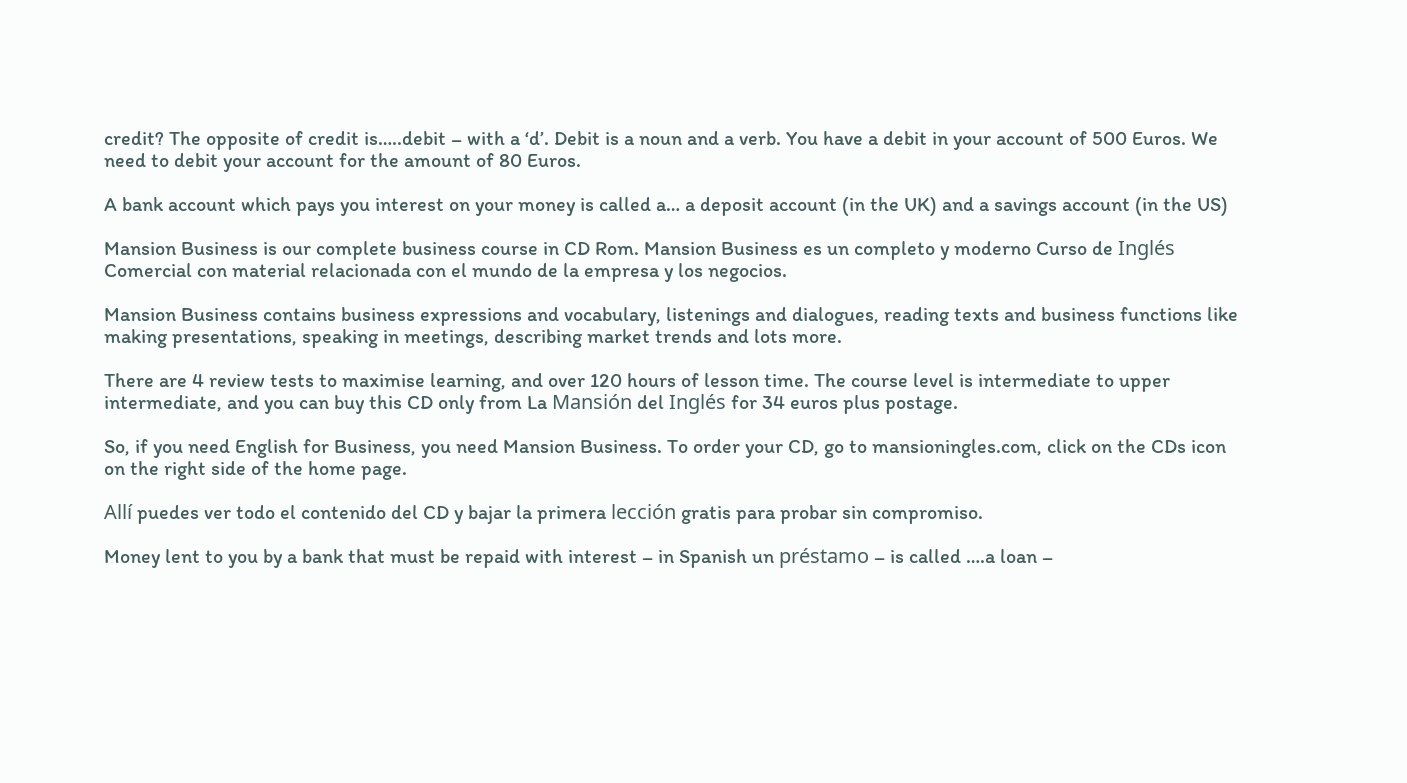credit? The opposite of credit is…..debit – with a ‘d’. Debit is a noun and a verb. You have a debit in your account of 500 Euros. We need to debit your account for the amount of 80 Euros.

A bank account which pays you interest on your money is called a… a deposit account (in the UK) and a savings account (in the US)

Mansion Business is our complete business course in CD Rom. Mansion Business es un completo y moderno Curso de Inglés Comercial con material relacionada con el mundo de la empresa y los negocios.

Mansion Business contains business expressions and vocabulary, listenings and dialogues, reading texts and business functions like making presentations, speaking in meetings, describing market trends and lots more.

There are 4 review tests to maximise learning, and over 120 hours of lesson time. The course level is intermediate to upper intermediate, and you can buy this CD only from La Mansión del Inglés for 34 euros plus postage.

So, if you need English for Business, you need Mansion Business. To order your CD, go to mansioningles.com, click on the CDs icon on the right side of the home page.

Allí puedes ver todo el contenido del CD y bajar la primera lección gratis para probar sin compromiso.

Money lent to you by a bank that must be repaid with interest – in Spanish un préstamo – is called ….a loan –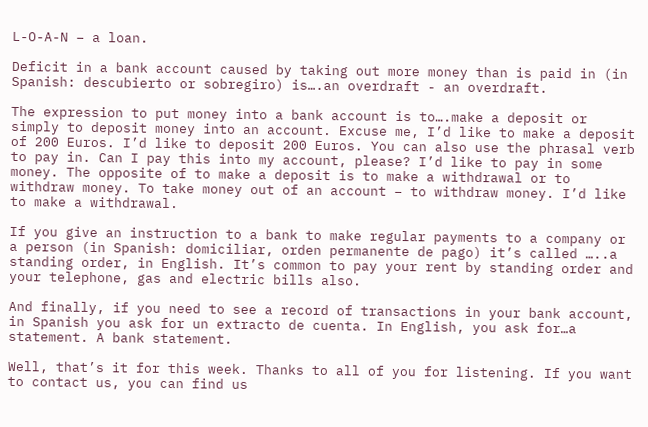L-O-A-N – a loan.

Deficit in a bank account caused by taking out more money than is paid in (in Spanish: descubierto or sobregiro) is….an overdraft - an overdraft.

The expression to put money into a bank account is to….make a deposit or simply to deposit money into an account. Excuse me, I’d like to make a deposit of 200 Euros. I’d like to deposit 200 Euros. You can also use the phrasal verb to pay in. Can I pay this into my account, please? I’d like to pay in some money. The opposite of to make a deposit is to make a withdrawal or to withdraw money. To take money out of an account – to withdraw money. I’d like to make a withdrawal.

If you give an instruction to a bank to make regular payments to a company or a person (in Spanish: domiciliar, orden permanente de pago) it’s called …..a standing order, in English. It’s common to pay your rent by standing order and your telephone, gas and electric bills also.

And finally, if you need to see a record of transactions in your bank account, in Spanish you ask for un extracto de cuenta. In English, you ask for…a statement. A bank statement.

Well, that’s it for this week. Thanks to all of you for listening. If you want to contact us, you can find us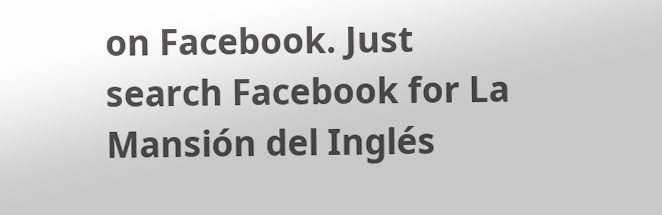on Facebook. Just search Facebook for La Mansión del Inglés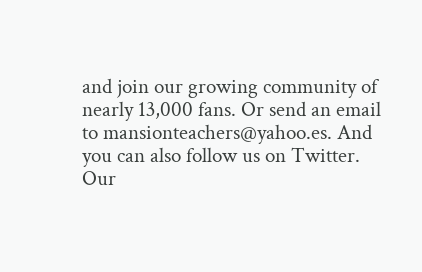and join our growing community of nearly 13,000 fans. Or send an email to mansionteachers@yahoo.es. And you can also follow us on Twitter. Our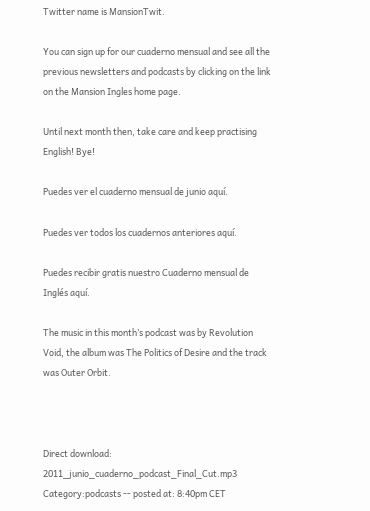Twitter name is MansionTwit.

You can sign up for our cuaderno mensual and see all the previous newsletters and podcasts by clicking on the link on the Mansion Ingles home page.

Until next month then, take care and keep practising English! Bye!

Puedes ver el cuaderno mensual de junio aquí.

Puedes ver todos los cuadernos anteriores aquí.

Puedes recibir gratis nuestro Cuaderno mensual de Inglés aquí.

The music in this month’s podcast was by Revolution Void, the album was The Politics of Desire and the track was Outer Orbit.



Direct download: 2011_junio_cuaderno_podcast_Final_Cut.mp3
Category:podcasts -- posted at: 8:40pm CET